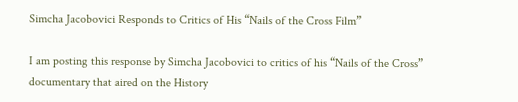Simcha Jacobovici Responds to Critics of His “Nails of the Cross Film”

I am posting this response by Simcha Jacobovici to critics of his “Nails of the Cross” documentary that aired on the History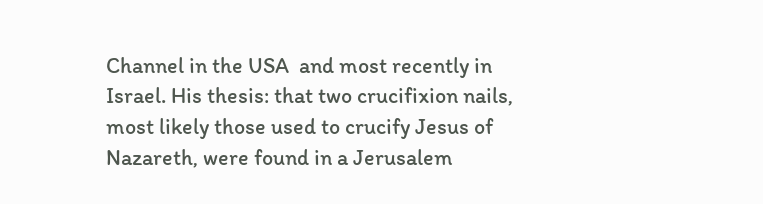Channel in the USA  and most recently in Israel. His thesis: that two crucifixion nails, most likely those used to crucify Jesus of Nazareth, were found in a Jerusalem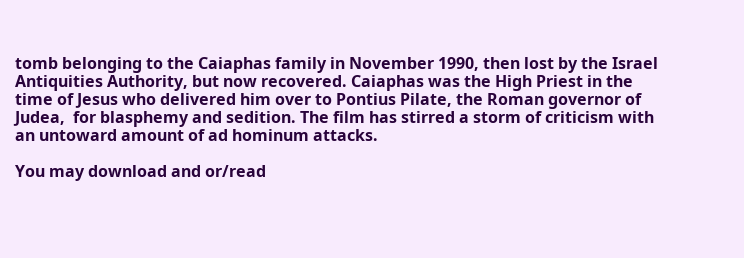tomb belonging to the Caiaphas family in November 1990, then lost by the Israel Antiquities Authority, but now recovered. Caiaphas was the High Priest in the time of Jesus who delivered him over to Pontius Pilate, the Roman governor of Judea,  for blasphemy and sedition. The film has stirred a storm of criticism with an untoward amount of ad hominum attacks.

You may download and or/read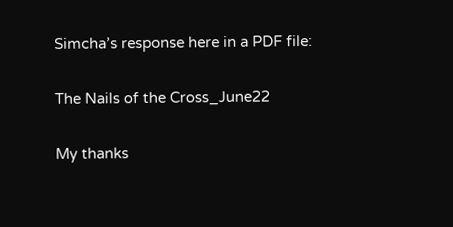Simcha’s response here in a PDF file:

The Nails of the Cross_June22

My thanks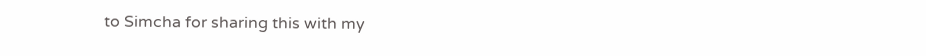to Simcha for sharing this with my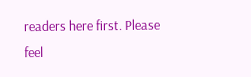readers here first. Please feel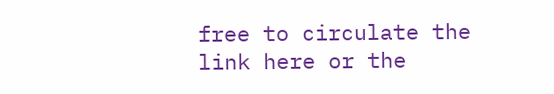free to circulate the link here or the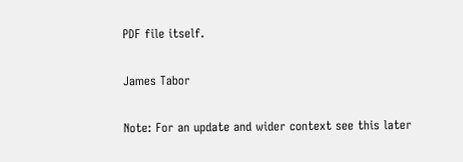PDF file itself.

James Tabor

Note: For an update and wider context see this later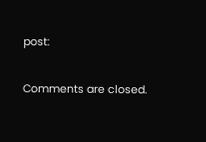post:

Comments are closed.